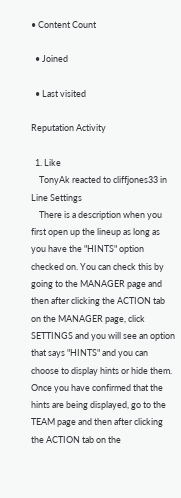• Content Count

  • Joined

  • Last visited

Reputation Activity

  1. Like
    TonyAk reacted to cliffjones33 in Line Settings
    There is a description when you first open up the lineup as long as you have the "HINTS" option checked on. You can check this by going to the MANAGER page and then after clicking the ACTION tab on the MANAGER page, click SETTINGS and you will see an option that says "HINTS" and you can choose to display hints or hide them. Once you have confirmed that the hints are being displayed, go to the TEAM page and then after clicking the ACTION tab on the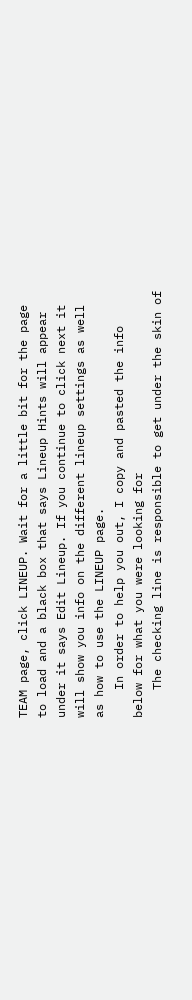TEAM page, click LINEUP. Wait for a little bit for the page to load and a black box that says Lineup Hints will appear under it says Edit Lineup. If you continue to click next it will show you info on the different lineup settings as well as how to use the LINEUP page.
    In order to help you out, I copy and pasted the info below for what you were looking for
    The checking line is responsible to get under the skin of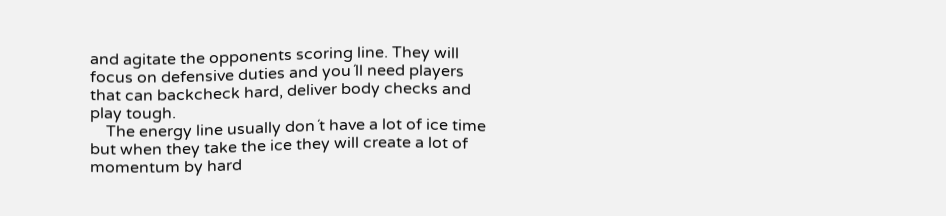and agitate the opponents scoring line. They will focus on defensive duties and you´ll need players that can backcheck hard, deliver body checks and play tough.
    The energy line usually don´t have a lot of ice time but when they take the ice they will create a lot of momentum by hard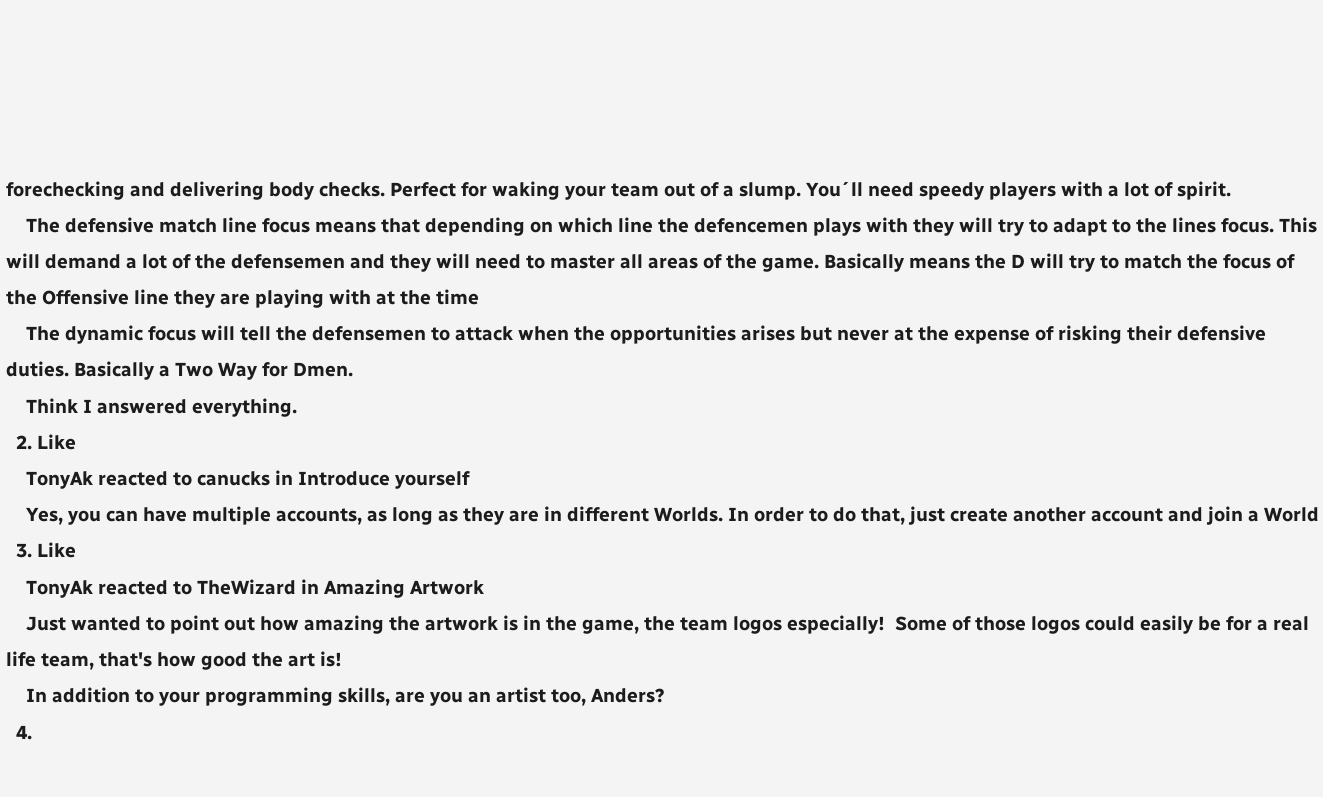forechecking and delivering body checks. Perfect for waking your team out of a slump. You´ll need speedy players with a lot of spirit.
    The defensive match line focus means that depending on which line the defencemen plays with they will try to adapt to the lines focus. This will demand a lot of the defensemen and they will need to master all areas of the game. Basically means the D will try to match the focus of the Offensive line they are playing with at the time
    The dynamic focus will tell the defensemen to attack when the opportunities arises but never at the expense of risking their defensive duties. Basically a Two Way for Dmen.
    Think I answered everything.
  2. Like
    TonyAk reacted to canucks in Introduce yourself
    Yes, you can have multiple accounts, as long as they are in different Worlds. In order to do that, just create another account and join a World
  3. Like
    TonyAk reacted to TheWizard in Amazing Artwork
    Just wanted to point out how amazing the artwork is in the game, the team logos especially!  Some of those logos could easily be for a real life team, that's how good the art is!
    In addition to your programming skills, are you an artist too, Anders?
  4.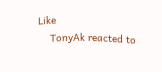Like
    TonyAk reacted to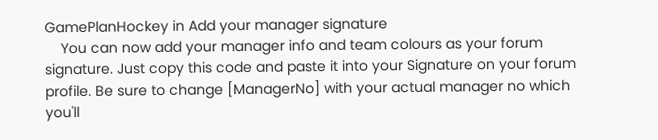GamePlanHockey in Add your manager signature
    You can now add your manager info and team colours as your forum signature. Just copy this code and paste it into your Signature on your forum profile. Be sure to change [ManagerNo] with your actual manager no which you'll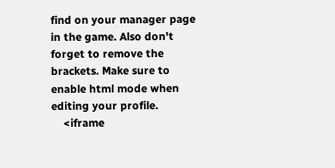find on your manager page in the game. Also don't forget to remove the brackets. Make sure to enable html mode when editing your profile.
    <iframe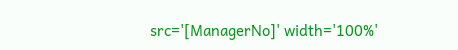src='[ManagerNo]' width='100%'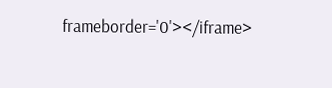frameborder='0'></iframe>